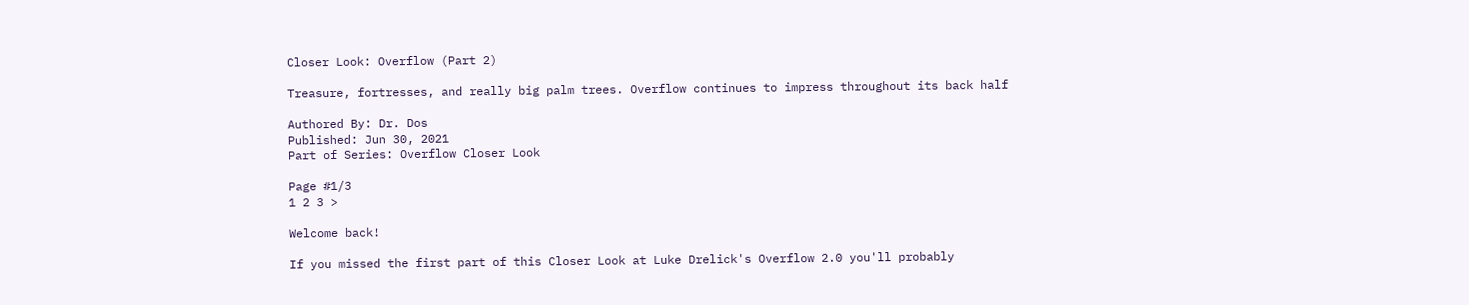Closer Look: Overflow (Part 2)

Treasure, fortresses, and really big palm trees. Overflow continues to impress throughout its back half

Authored By: Dr. Dos
Published: Jun 30, 2021
Part of Series: Overflow Closer Look

Page #1/3
1 2 3 >

Welcome back!

If you missed the first part of this Closer Look at Luke Drelick's Overflow 2.0 you'll probably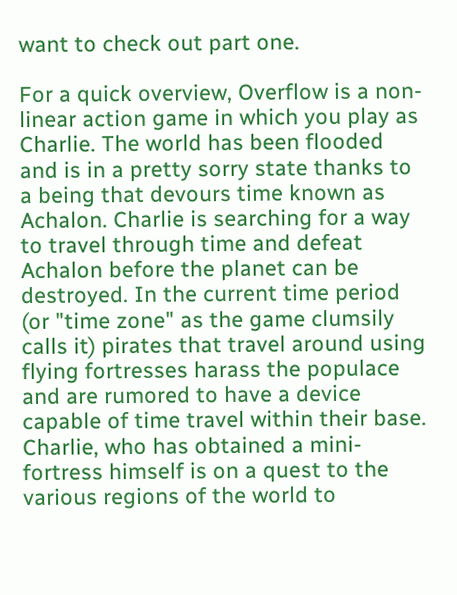want to check out part one.

For a quick overview, Overflow is a non-linear action game in which you play as Charlie. The world has been flooded and is in a pretty sorry state thanks to a being that devours time known as Achalon. Charlie is searching for a way to travel through time and defeat Achalon before the planet can be destroyed. In the current time period (or "time zone" as the game clumsily calls it) pirates that travel around using flying fortresses harass the populace and are rumored to have a device capable of time travel within their base. Charlie, who has obtained a mini-fortress himself is on a quest to the various regions of the world to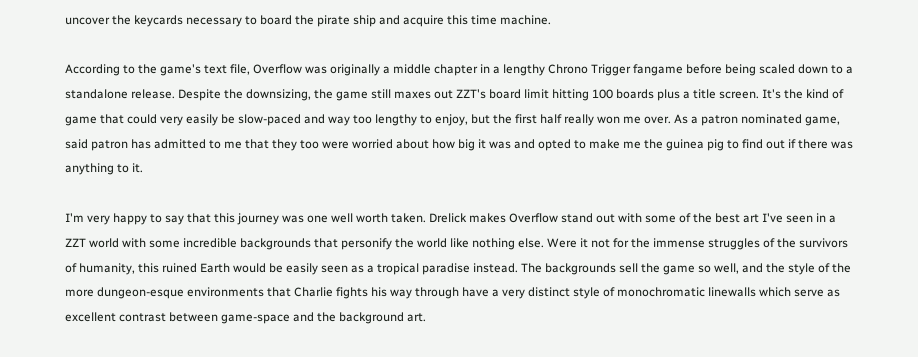uncover the keycards necessary to board the pirate ship and acquire this time machine.

According to the game's text file, Overflow was originally a middle chapter in a lengthy Chrono Trigger fangame before being scaled down to a standalone release. Despite the downsizing, the game still maxes out ZZT's board limit hitting 100 boards plus a title screen. It's the kind of game that could very easily be slow-paced and way too lengthy to enjoy, but the first half really won me over. As a patron nominated game, said patron has admitted to me that they too were worried about how big it was and opted to make me the guinea pig to find out if there was anything to it.

I'm very happy to say that this journey was one well worth taken. Drelick makes Overflow stand out with some of the best art I've seen in a ZZT world with some incredible backgrounds that personify the world like nothing else. Were it not for the immense struggles of the survivors of humanity, this ruined Earth would be easily seen as a tropical paradise instead. The backgrounds sell the game so well, and the style of the more dungeon-esque environments that Charlie fights his way through have a very distinct style of monochromatic linewalls which serve as excellent contrast between game-space and the background art.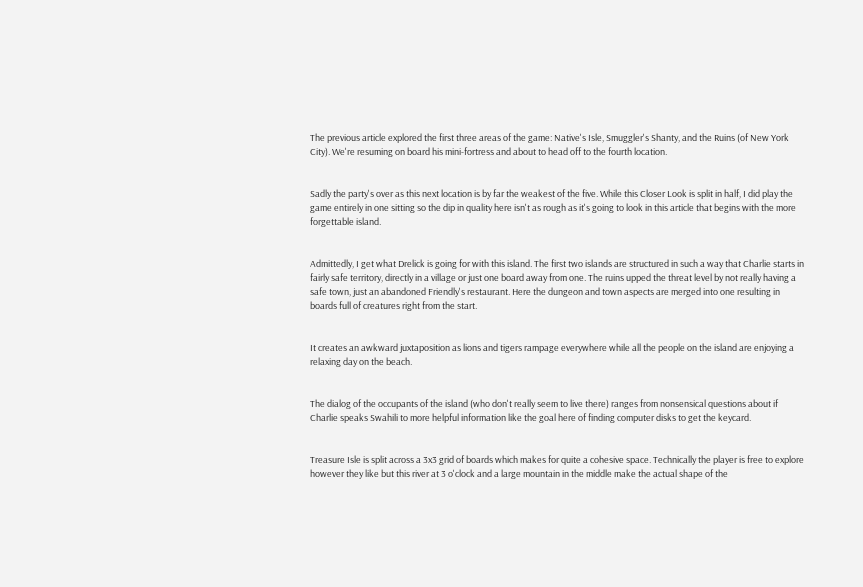The previous article explored the first three areas of the game: Native's Isle, Smuggler's Shanty, and the Ruins (of New York City). We're resuming on board his mini-fortress and about to head off to the fourth location.


Sadly the party's over as this next location is by far the weakest of the five. While this Closer Look is split in half, I did play the game entirely in one sitting so the dip in quality here isn't as rough as it's going to look in this article that begins with the more forgettable island.


Admittedly, I get what Drelick is going for with this island. The first two islands are structured in such a way that Charlie starts in fairly safe territory, directly in a village or just one board away from one. The ruins upped the threat level by not really having a safe town, just an abandoned Friendly's restaurant. Here the dungeon and town aspects are merged into one resulting in boards full of creatures right from the start.


It creates an awkward juxtaposition as lions and tigers rampage everywhere while all the people on the island are enjoying a relaxing day on the beach.


The dialog of the occupants of the island (who don't really seem to live there) ranges from nonsensical questions about if Charlie speaks Swahili to more helpful information like the goal here of finding computer disks to get the keycard.


Treasure Isle is split across a 3x3 grid of boards which makes for quite a cohesive space. Technically the player is free to explore however they like but this river at 3 o'clock and a large mountain in the middle make the actual shape of the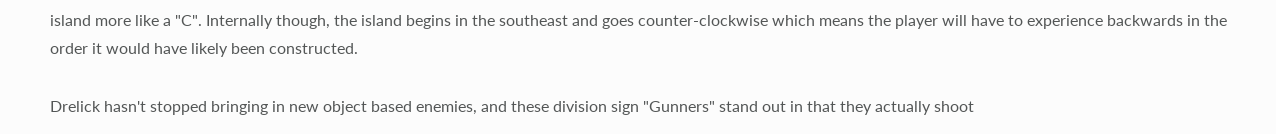island more like a "C". Internally though, the island begins in the southeast and goes counter-clockwise which means the player will have to experience backwards in the order it would have likely been constructed.

Drelick hasn't stopped bringing in new object based enemies, and these division sign "Gunners" stand out in that they actually shoot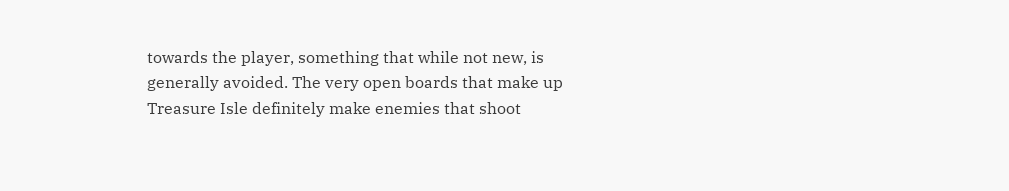towards the player, something that while not new, is generally avoided. The very open boards that make up Treasure Isle definitely make enemies that shoot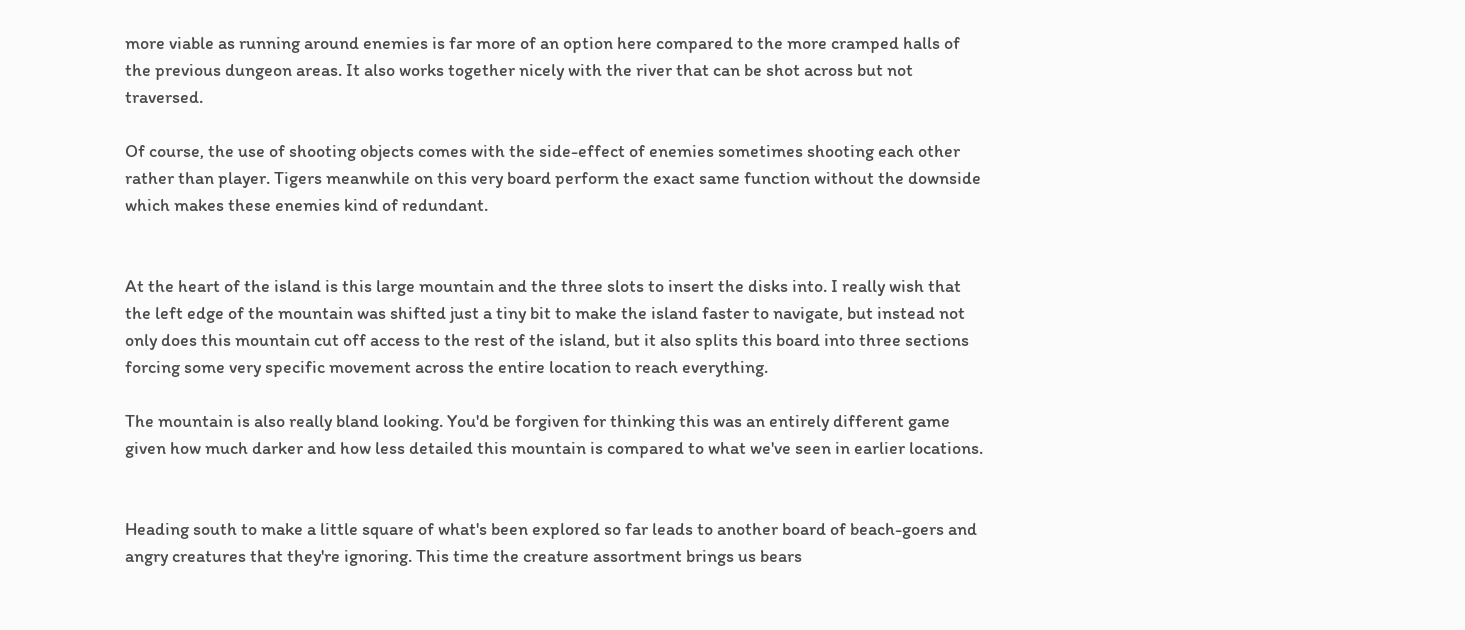more viable as running around enemies is far more of an option here compared to the more cramped halls of the previous dungeon areas. It also works together nicely with the river that can be shot across but not traversed.

Of course, the use of shooting objects comes with the side-effect of enemies sometimes shooting each other rather than player. Tigers meanwhile on this very board perform the exact same function without the downside which makes these enemies kind of redundant.


At the heart of the island is this large mountain and the three slots to insert the disks into. I really wish that the left edge of the mountain was shifted just a tiny bit to make the island faster to navigate, but instead not only does this mountain cut off access to the rest of the island, but it also splits this board into three sections forcing some very specific movement across the entire location to reach everything.

The mountain is also really bland looking. You'd be forgiven for thinking this was an entirely different game given how much darker and how less detailed this mountain is compared to what we've seen in earlier locations.


Heading south to make a little square of what's been explored so far leads to another board of beach-goers and angry creatures that they're ignoring. This time the creature assortment brings us bears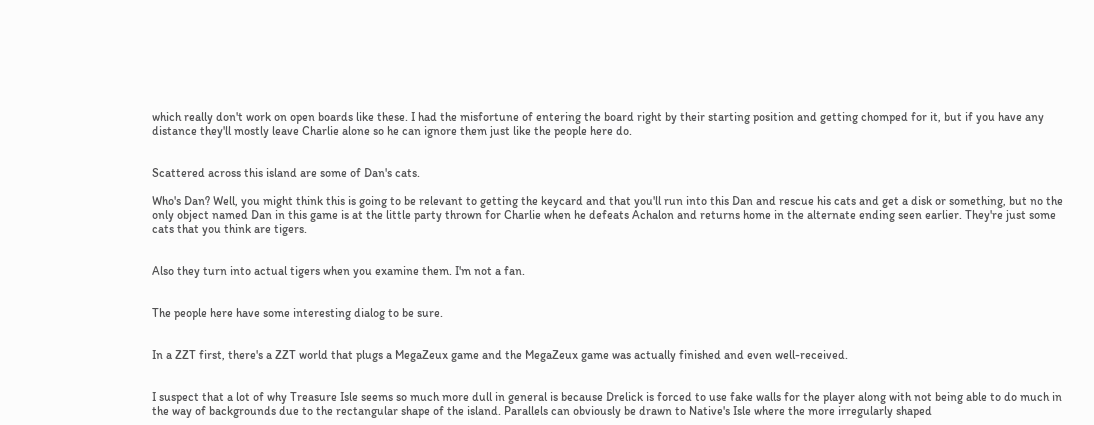which really don't work on open boards like these. I had the misfortune of entering the board right by their starting position and getting chomped for it, but if you have any distance they'll mostly leave Charlie alone so he can ignore them just like the people here do.


Scattered across this island are some of Dan's cats.

Who's Dan? Well, you might think this is going to be relevant to getting the keycard and that you'll run into this Dan and rescue his cats and get a disk or something, but no the only object named Dan in this game is at the little party thrown for Charlie when he defeats Achalon and returns home in the alternate ending seen earlier. They're just some cats that you think are tigers.


Also they turn into actual tigers when you examine them. I'm not a fan.


The people here have some interesting dialog to be sure.


In a ZZT first, there's a ZZT world that plugs a MegaZeux game and the MegaZeux game was actually finished and even well-received.


I suspect that a lot of why Treasure Isle seems so much more dull in general is because Drelick is forced to use fake walls for the player along with not being able to do much in the way of backgrounds due to the rectangular shape of the island. Parallels can obviously be drawn to Native's Isle where the more irregularly shaped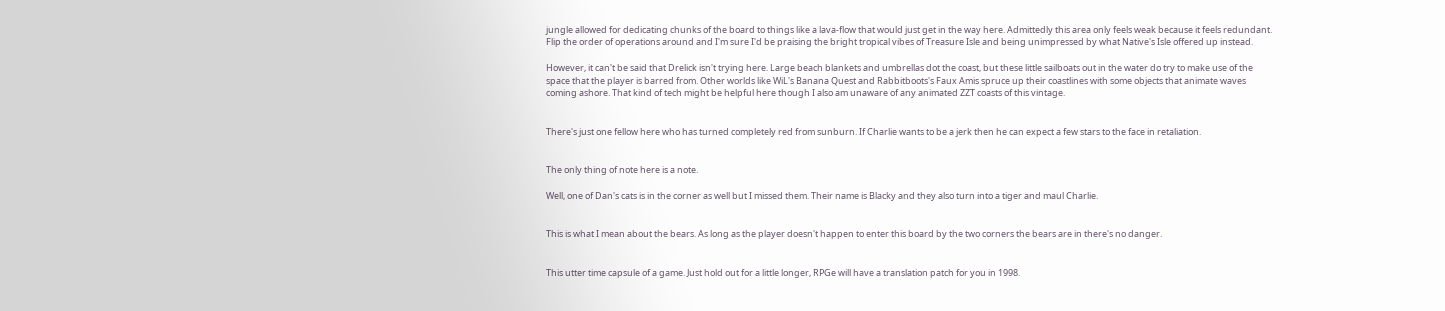jungle allowed for dedicating chunks of the board to things like a lava-flow that would just get in the way here. Admittedly this area only feels weak because it feels redundant. Flip the order of operations around and I'm sure I'd be praising the bright tropical vibes of Treasure Isle and being unimpressed by what Native's Isle offered up instead.

However, it can't be said that Drelick isn't trying here. Large beach blankets and umbrellas dot the coast, but these little sailboats out in the water do try to make use of the space that the player is barred from. Other worlds like WiL's Banana Quest and Rabbitboots's Faux Amis spruce up their coastlines with some objects that animate waves coming ashore. That kind of tech might be helpful here though I also am unaware of any animated ZZT coasts of this vintage.


There's just one fellow here who has turned completely red from sunburn. If Charlie wants to be a jerk then he can expect a few stars to the face in retaliation.


The only thing of note here is a note.

Well, one of Dan's cats is in the corner as well but I missed them. Their name is Blacky and they also turn into a tiger and maul Charlie.


This is what I mean about the bears. As long as the player doesn't happen to enter this board by the two corners the bears are in there's no danger.


This utter time capsule of a game. Just hold out for a little longer, RPGe will have a translation patch for you in 1998.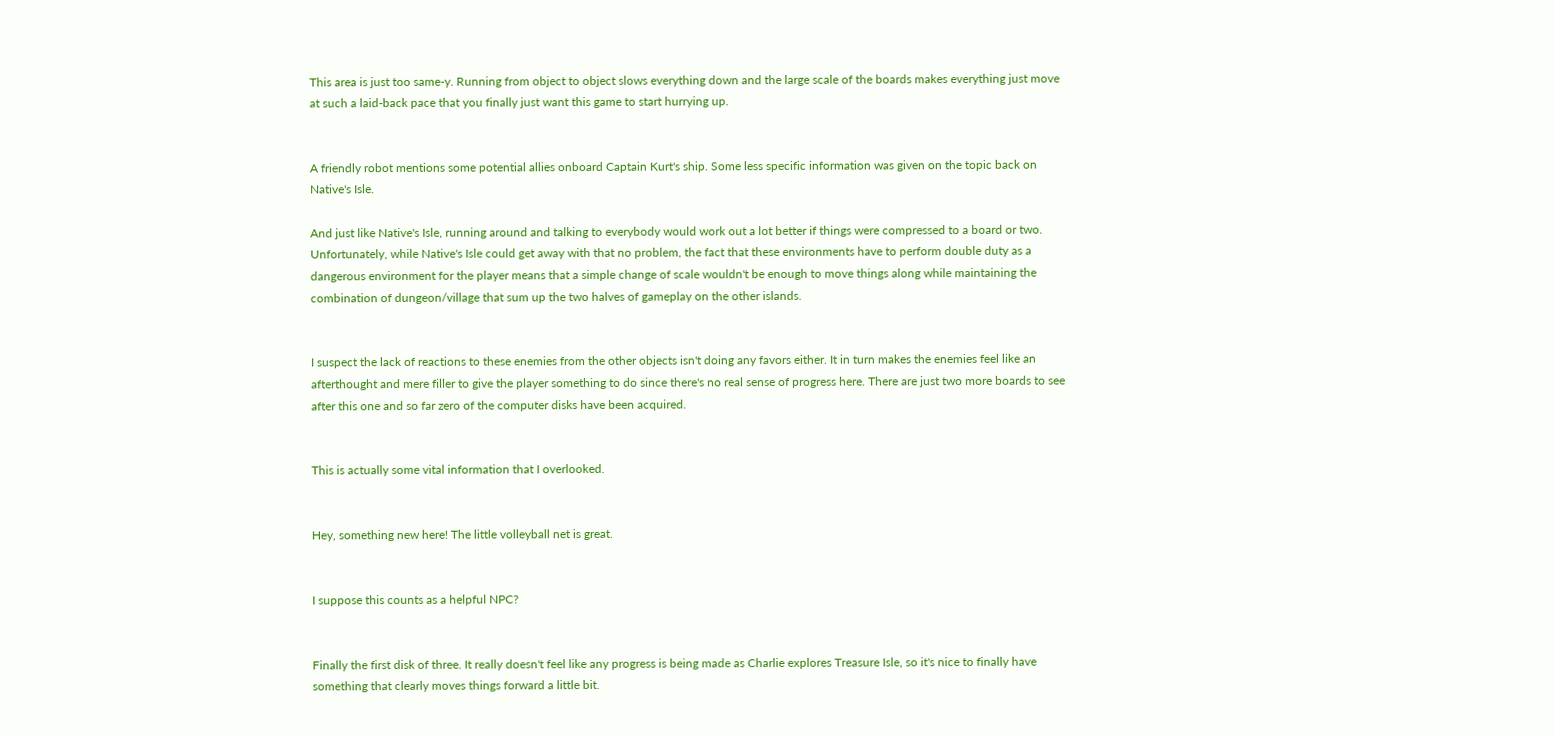This area is just too same-y. Running from object to object slows everything down and the large scale of the boards makes everything just move at such a laid-back pace that you finally just want this game to start hurrying up.


A friendly robot mentions some potential allies onboard Captain Kurt's ship. Some less specific information was given on the topic back on Native's Isle.

And just like Native's Isle, running around and talking to everybody would work out a lot better if things were compressed to a board or two. Unfortunately, while Native's Isle could get away with that no problem, the fact that these environments have to perform double duty as a dangerous environment for the player means that a simple change of scale wouldn't be enough to move things along while maintaining the combination of dungeon/village that sum up the two halves of gameplay on the other islands.


I suspect the lack of reactions to these enemies from the other objects isn't doing any favors either. It in turn makes the enemies feel like an afterthought and mere filler to give the player something to do since there's no real sense of progress here. There are just two more boards to see after this one and so far zero of the computer disks have been acquired.


This is actually some vital information that I overlooked.


Hey, something new here! The little volleyball net is great.


I suppose this counts as a helpful NPC?


Finally the first disk of three. It really doesn't feel like any progress is being made as Charlie explores Treasure Isle, so it's nice to finally have something that clearly moves things forward a little bit.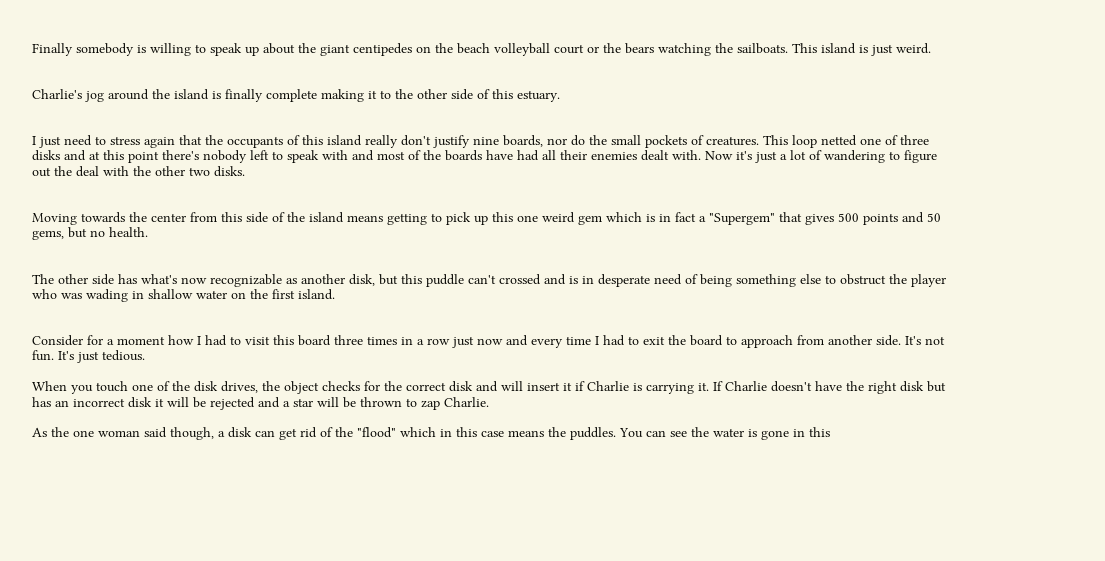Finally somebody is willing to speak up about the giant centipedes on the beach volleyball court or the bears watching the sailboats. This island is just weird.


Charlie's jog around the island is finally complete making it to the other side of this estuary.


I just need to stress again that the occupants of this island really don't justify nine boards, nor do the small pockets of creatures. This loop netted one of three disks and at this point there's nobody left to speak with and most of the boards have had all their enemies dealt with. Now it's just a lot of wandering to figure out the deal with the other two disks.


Moving towards the center from this side of the island means getting to pick up this one weird gem which is in fact a "Supergem" that gives 500 points and 50 gems, but no health.


The other side has what's now recognizable as another disk, but this puddle can't crossed and is in desperate need of being something else to obstruct the player who was wading in shallow water on the first island.


Consider for a moment how I had to visit this board three times in a row just now and every time I had to exit the board to approach from another side. It's not fun. It's just tedious.

When you touch one of the disk drives, the object checks for the correct disk and will insert it if Charlie is carrying it. If Charlie doesn't have the right disk but has an incorrect disk it will be rejected and a star will be thrown to zap Charlie.

As the one woman said though, a disk can get rid of the "flood" which in this case means the puddles. You can see the water is gone in this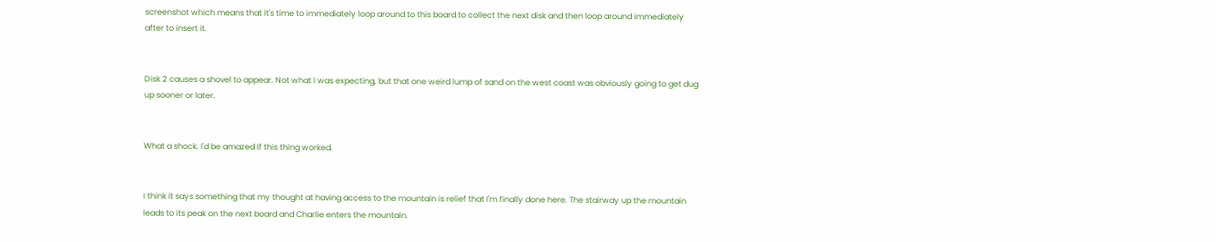screenshot which means that it's time to immediately loop around to this board to collect the next disk and then loop around immediately after to insert it.


Disk 2 causes a shovel to appear. Not what I was expecting, but that one weird lump of sand on the west coast was obviously going to get dug up sooner or later.


What a shock. I'd be amazed if this thing worked.


I think it says something that my thought at having access to the mountain is relief that I'm finally done here. The stairway up the mountain leads to its peak on the next board and Charlie enters the mountain.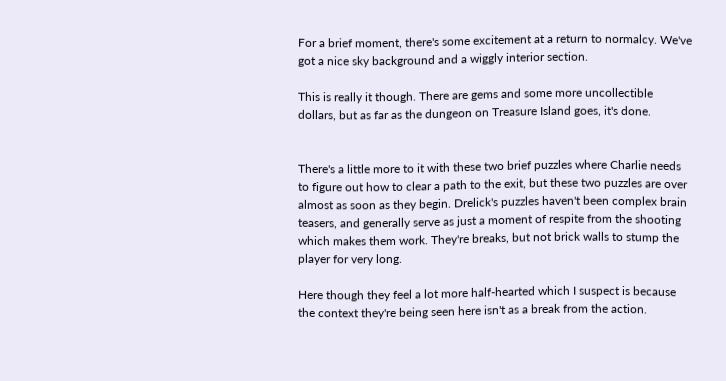For a brief moment, there's some excitement at a return to normalcy. We've got a nice sky background and a wiggly interior section.

This is really it though. There are gems and some more uncollectible dollars, but as far as the dungeon on Treasure Island goes, it's done.


There's a little more to it with these two brief puzzles where Charlie needs to figure out how to clear a path to the exit, but these two puzzles are over almost as soon as they begin. Drelick's puzzles haven't been complex brain teasers, and generally serve as just a moment of respite from the shooting which makes them work. They're breaks, but not brick walls to stump the player for very long.

Here though they feel a lot more half-hearted which I suspect is because the context they're being seen here isn't as a break from the action.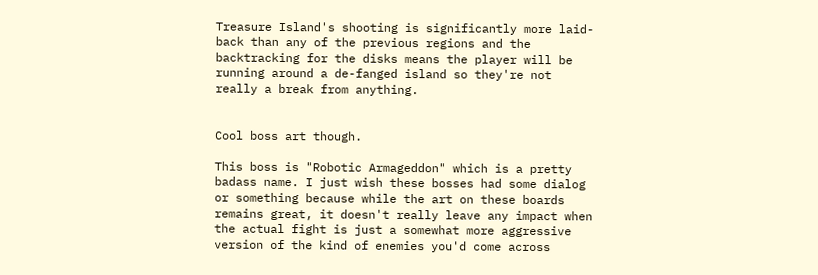Treasure Island's shooting is significantly more laid-back than any of the previous regions and the backtracking for the disks means the player will be running around a de-fanged island so they're not really a break from anything.


Cool boss art though.

This boss is "Robotic Armageddon" which is a pretty badass name. I just wish these bosses had some dialog or something because while the art on these boards remains great, it doesn't really leave any impact when the actual fight is just a somewhat more aggressive version of the kind of enemies you'd come across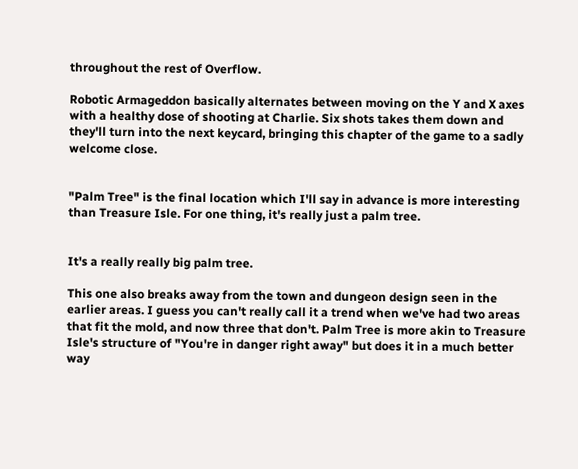throughout the rest of Overflow.

Robotic Armageddon basically alternates between moving on the Y and X axes with a healthy dose of shooting at Charlie. Six shots takes them down and they'll turn into the next keycard, bringing this chapter of the game to a sadly welcome close.


"Palm Tree" is the final location which I'll say in advance is more interesting than Treasure Isle. For one thing, it's really just a palm tree.


It's a really really big palm tree.

This one also breaks away from the town and dungeon design seen in the earlier areas. I guess you can't really call it a trend when we've had two areas that fit the mold, and now three that don't. Palm Tree is more akin to Treasure Isle's structure of "You're in danger right away" but does it in a much better way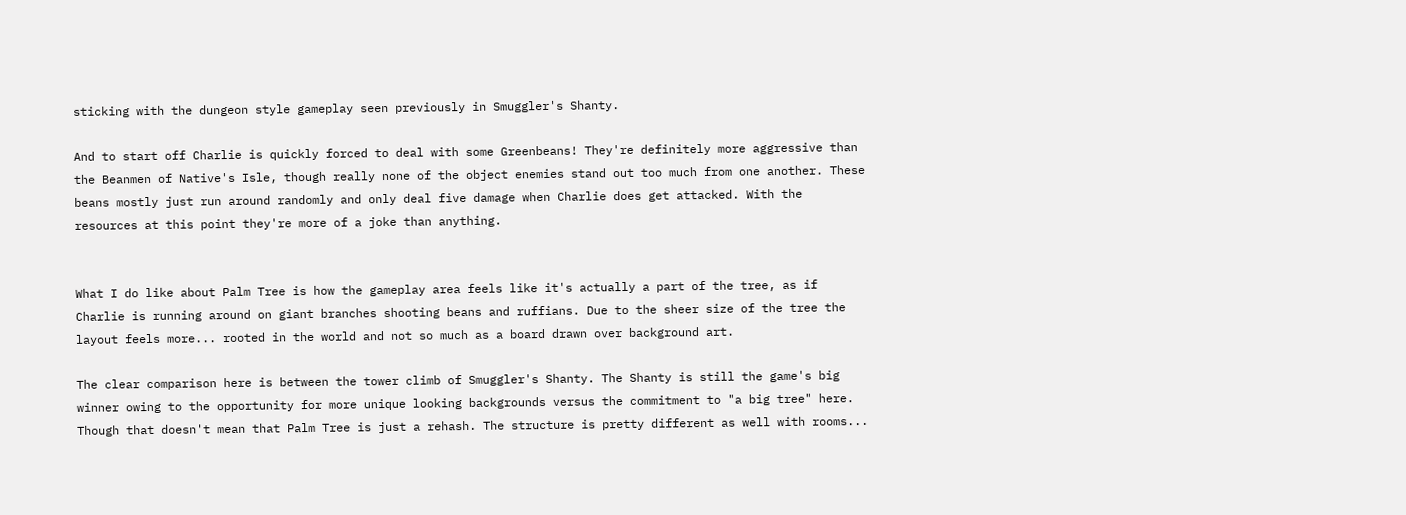sticking with the dungeon style gameplay seen previously in Smuggler's Shanty.

And to start off Charlie is quickly forced to deal with some Greenbeans! They're definitely more aggressive than the Beanmen of Native's Isle, though really none of the object enemies stand out too much from one another. These beans mostly just run around randomly and only deal five damage when Charlie does get attacked. With the resources at this point they're more of a joke than anything.


What I do like about Palm Tree is how the gameplay area feels like it's actually a part of the tree, as if Charlie is running around on giant branches shooting beans and ruffians. Due to the sheer size of the tree the layout feels more... rooted in the world and not so much as a board drawn over background art.

The clear comparison here is between the tower climb of Smuggler's Shanty. The Shanty is still the game's big winner owing to the opportunity for more unique looking backgrounds versus the commitment to "a big tree" here. Though that doesn't mean that Palm Tree is just a rehash. The structure is pretty different as well with rooms...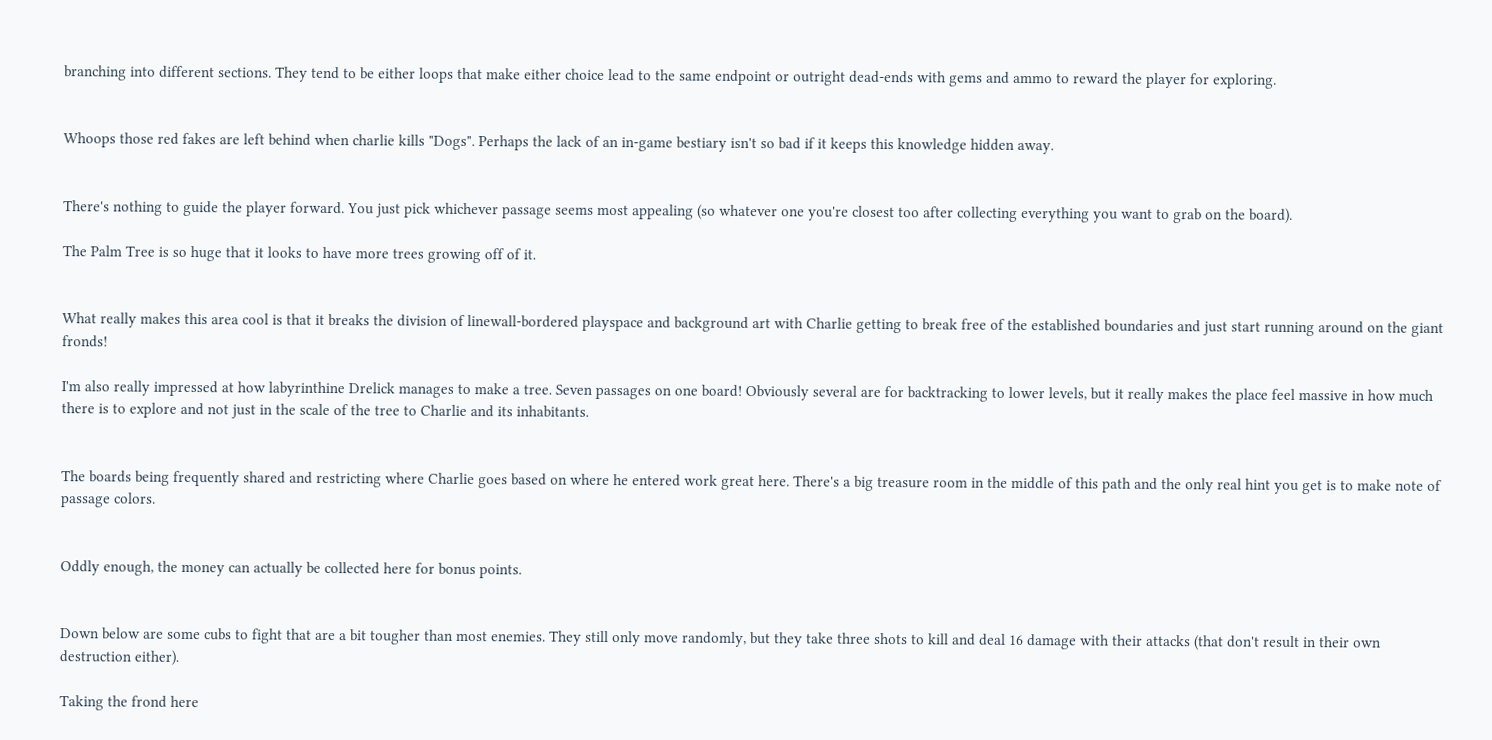branching into different sections. They tend to be either loops that make either choice lead to the same endpoint or outright dead-ends with gems and ammo to reward the player for exploring.


Whoops those red fakes are left behind when charlie kills "Dogs". Perhaps the lack of an in-game bestiary isn't so bad if it keeps this knowledge hidden away.


There's nothing to guide the player forward. You just pick whichever passage seems most appealing (so whatever one you're closest too after collecting everything you want to grab on the board).

The Palm Tree is so huge that it looks to have more trees growing off of it.


What really makes this area cool is that it breaks the division of linewall-bordered playspace and background art with Charlie getting to break free of the established boundaries and just start running around on the giant fronds!

I'm also really impressed at how labyrinthine Drelick manages to make a tree. Seven passages on one board! Obviously several are for backtracking to lower levels, but it really makes the place feel massive in how much there is to explore and not just in the scale of the tree to Charlie and its inhabitants.


The boards being frequently shared and restricting where Charlie goes based on where he entered work great here. There's a big treasure room in the middle of this path and the only real hint you get is to make note of passage colors.


Oddly enough, the money can actually be collected here for bonus points.


Down below are some cubs to fight that are a bit tougher than most enemies. They still only move randomly, but they take three shots to kill and deal 16 damage with their attacks (that don't result in their own destruction either).

Taking the frond here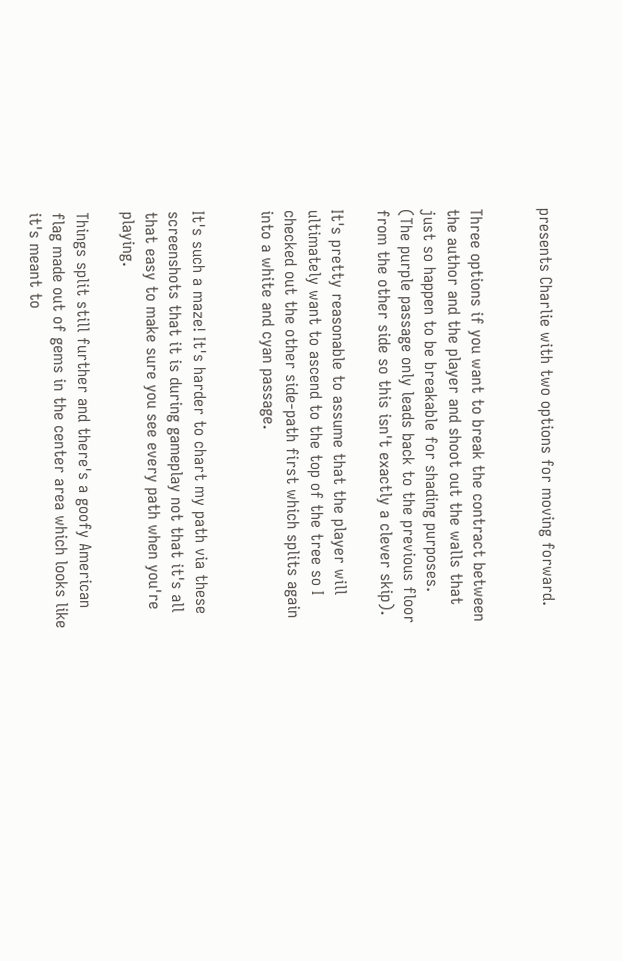presents Charlie with two options for moving forward.


Three options if you want to break the contract between the author and the player and shoot out the walls that just so happen to be breakable for shading purposes. (The purple passage only leads back to the previous floor from the other side so this isn't exactly a clever skip).

It's pretty reasonable to assume that the player will ultimately want to ascend to the top of the tree so I checked out the other side-path first which splits again into a white and cyan passage.


It's such a maze! It's harder to chart my path via these screenshots that it is during gameplay not that it's all that easy to make sure you see every path when you're playing.

Things split still further and there's a goofy American flag made out of gems in the center area which looks like it's meant to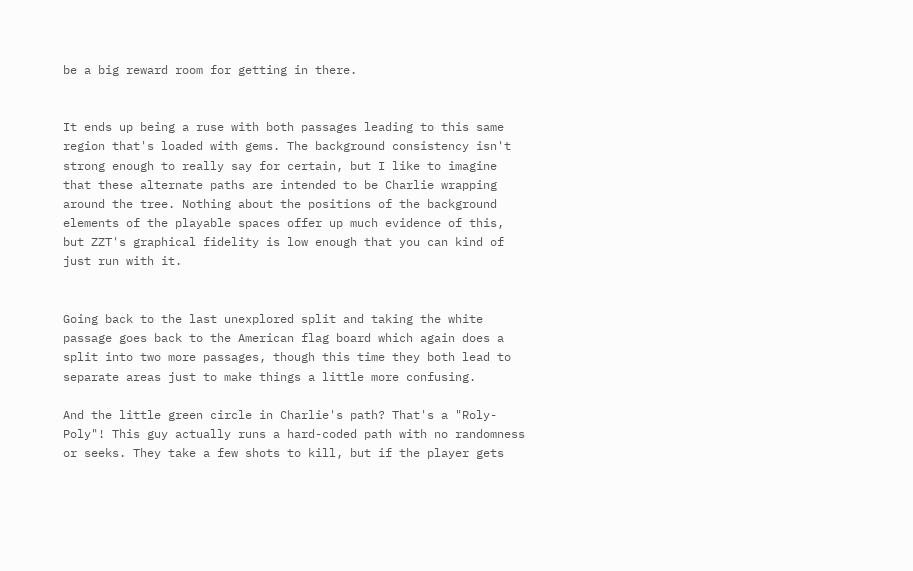be a big reward room for getting in there.


It ends up being a ruse with both passages leading to this same region that's loaded with gems. The background consistency isn't strong enough to really say for certain, but I like to imagine that these alternate paths are intended to be Charlie wrapping around the tree. Nothing about the positions of the background elements of the playable spaces offer up much evidence of this, but ZZT's graphical fidelity is low enough that you can kind of just run with it.


Going back to the last unexplored split and taking the white passage goes back to the American flag board which again does a split into two more passages, though this time they both lead to separate areas just to make things a little more confusing.

And the little green circle in Charlie's path? That's a "Roly-Poly"! This guy actually runs a hard-coded path with no randomness or seeks. They take a few shots to kill, but if the player gets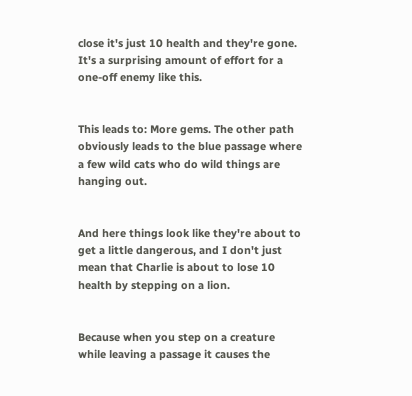close it's just 10 health and they're gone. It's a surprising amount of effort for a one-off enemy like this.


This leads to: More gems. The other path obviously leads to the blue passage where a few wild cats who do wild things are hanging out.


And here things look like they're about to get a little dangerous, and I don't just mean that Charlie is about to lose 10 health by stepping on a lion.


Because when you step on a creature while leaving a passage it causes the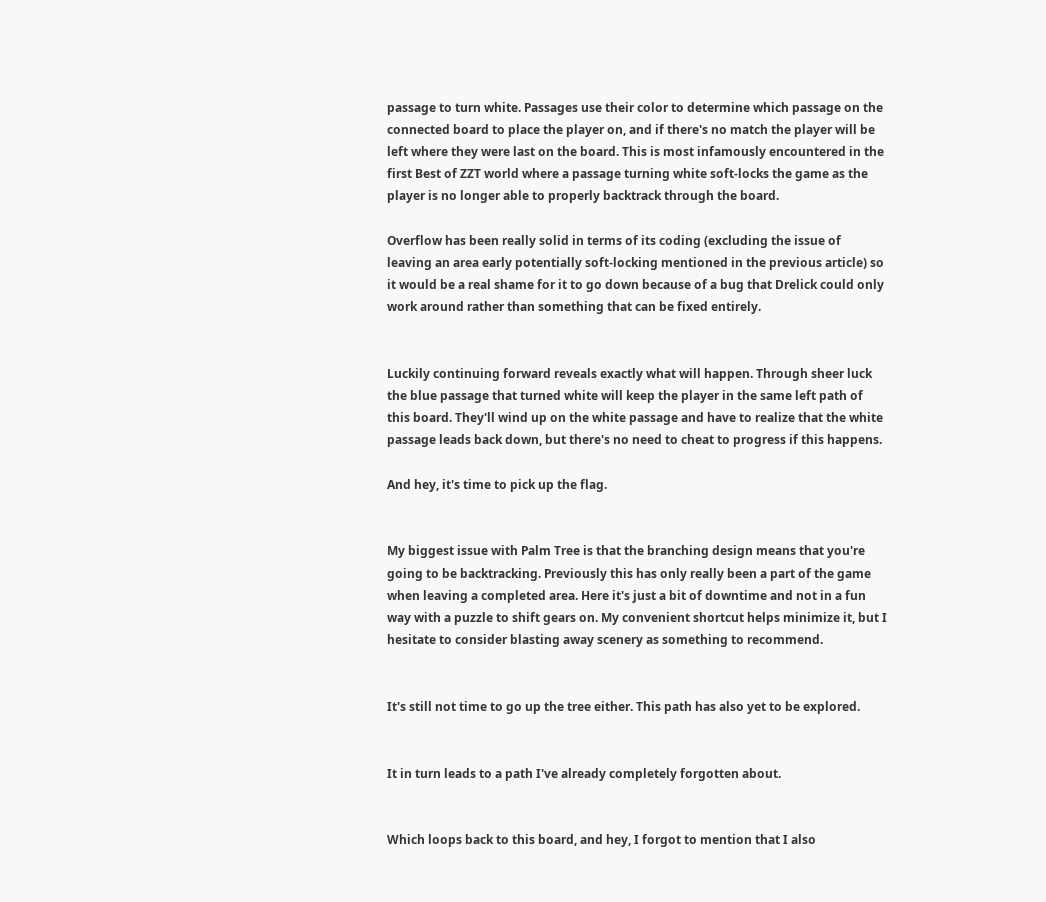passage to turn white. Passages use their color to determine which passage on the connected board to place the player on, and if there's no match the player will be left where they were last on the board. This is most infamously encountered in the first Best of ZZT world where a passage turning white soft-locks the game as the player is no longer able to properly backtrack through the board.

Overflow has been really solid in terms of its coding (excluding the issue of leaving an area early potentially soft-locking mentioned in the previous article) so it would be a real shame for it to go down because of a bug that Drelick could only work around rather than something that can be fixed entirely.


Luckily continuing forward reveals exactly what will happen. Through sheer luck the blue passage that turned white will keep the player in the same left path of this board. They'll wind up on the white passage and have to realize that the white passage leads back down, but there's no need to cheat to progress if this happens.

And hey, it's time to pick up the flag.


My biggest issue with Palm Tree is that the branching design means that you're going to be backtracking. Previously this has only really been a part of the game when leaving a completed area. Here it's just a bit of downtime and not in a fun way with a puzzle to shift gears on. My convenient shortcut helps minimize it, but I hesitate to consider blasting away scenery as something to recommend.


It's still not time to go up the tree either. This path has also yet to be explored.


It in turn leads to a path I've already completely forgotten about.


Which loops back to this board, and hey, I forgot to mention that I also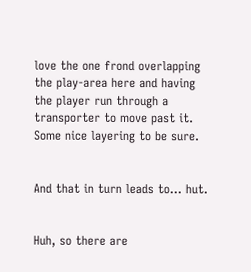love the one frond overlapping the play-area here and having the player run through a transporter to move past it. Some nice layering to be sure.


And that in turn leads to... hut.


Huh, so there are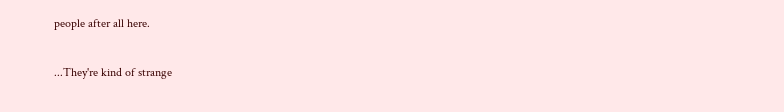people after all here.

...They're kind of strange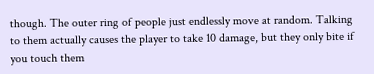though. The outer ring of people just endlessly move at random. Talking to them actually causes the player to take 10 damage, but they only bite if you touch them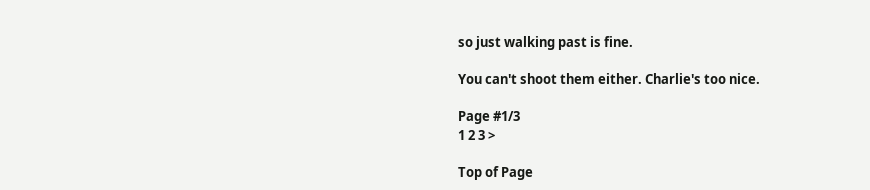so just walking past is fine.

You can't shoot them either. Charlie's too nice.

Page #1/3
1 2 3 >

Top of Page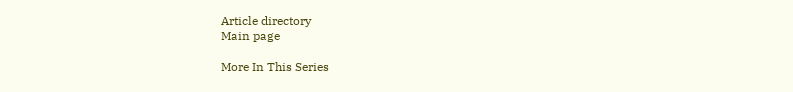Article directory
Main page

More In This Series